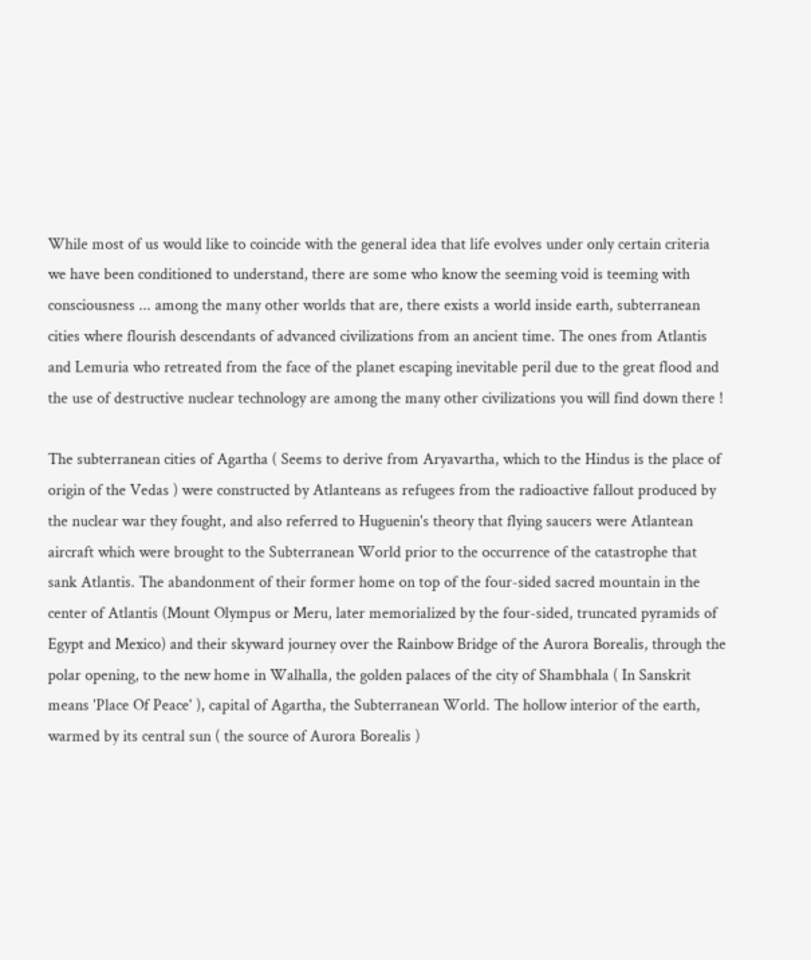While most of us would like to coincide with the general idea that life evolves under only certain criteria we have been conditioned to understand, there are some who know the seeming void is teeming with consciousness ... among the many other worlds that are, there exists a world inside earth, subterranean cities where flourish descendants of advanced civilizations from an ancient time. The ones from Atlantis and Lemuria who retreated from the face of the planet escaping inevitable peril due to the great flood and the use of destructive nuclear technology are among the many other civilizations you will find down there !

The subterranean cities of Agartha ( Seems to derive from Aryavartha, which to the Hindus is the place of origin of the Vedas ) were constructed by Atlanteans as refugees from the radioactive fallout produced by the nuclear war they fought, and also referred to Huguenin's theory that flying saucers were Atlantean aircraft which were brought to the Subterranean World prior to the occurrence of the catastrophe that sank Atlantis. The abandonment of their former home on top of the four-sided sacred mountain in the center of Atlantis (Mount Olympus or Meru, later memorialized by the four-sided, truncated pyramids of Egypt and Mexico) and their skyward journey over the Rainbow Bridge of the Aurora Borealis, through the polar opening, to the new home in Walhalla, the golden palaces of the city of Shambhala ( In Sanskrit means 'Place Of Peace' ), capital of Agartha, the Subterranean World. The hollow interior of the earth, warmed by its central sun ( the source of Aurora Borealis )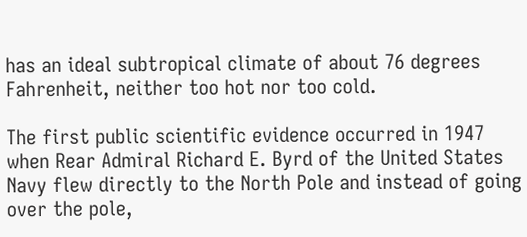has an ideal subtropical climate of about 76 degrees Fahrenheit, neither too hot nor too cold.

The first public scientific evidence occurred in 1947 when Rear Admiral Richard E. Byrd of the United States Navy flew directly to the North Pole and instead of going over the pole,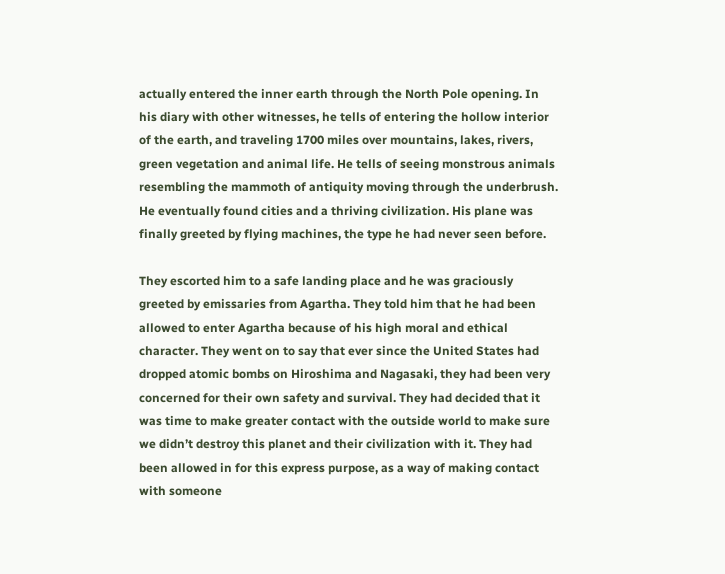actually entered the inner earth through the North Pole opening. In his diary with other witnesses, he tells of entering the hollow interior of the earth, and traveling 1700 miles over mountains, lakes, rivers, green vegetation and animal life. He tells of seeing monstrous animals resembling the mammoth of antiquity moving through the underbrush. He eventually found cities and a thriving civilization. His plane was finally greeted by flying machines, the type he had never seen before.

They escorted him to a safe landing place and he was graciously greeted by emissaries from Agartha. They told him that he had been allowed to enter Agartha because of his high moral and ethical character. They went on to say that ever since the United States had dropped atomic bombs on Hiroshima and Nagasaki, they had been very concerned for their own safety and survival. They had decided that it was time to make greater contact with the outside world to make sure we didn’t destroy this planet and their civilization with it. They had been allowed in for this express purpose, as a way of making contact with someone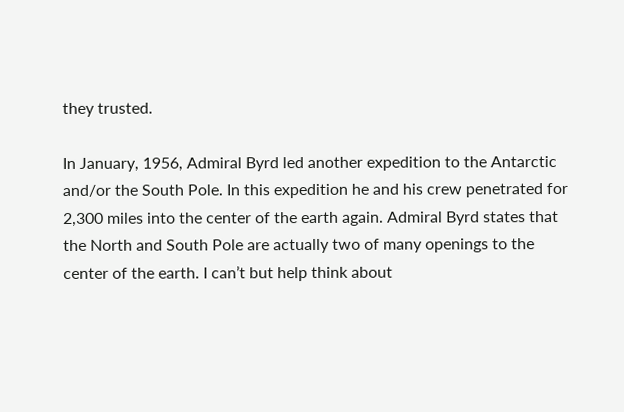they trusted.

In January, 1956, Admiral Byrd led another expedition to the Antarctic and/or the South Pole. In this expedition he and his crew penetrated for 2,300 miles into the center of the earth again. Admiral Byrd states that the North and South Pole are actually two of many openings to the center of the earth. I can’t but help think about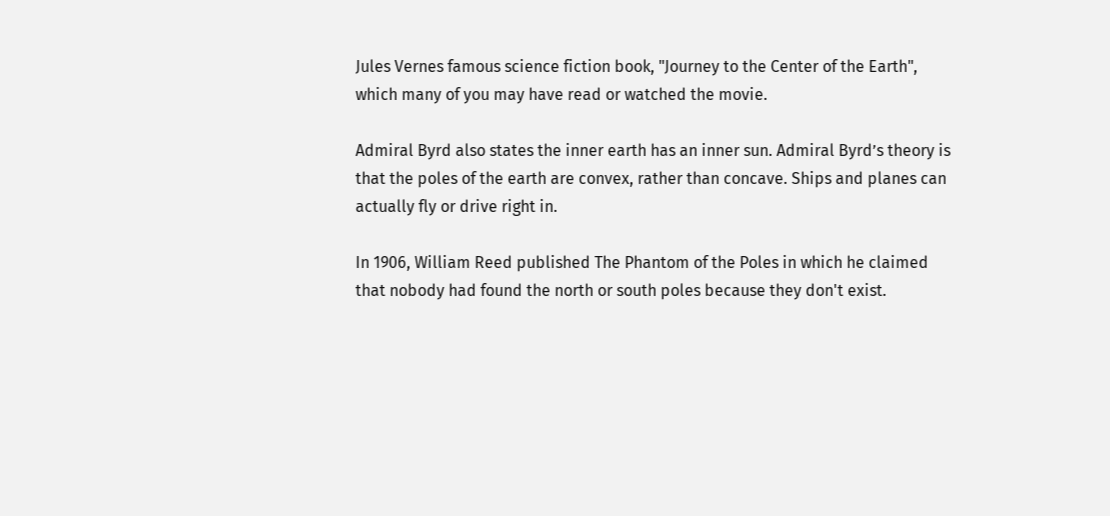Jules Vernes famous science fiction book, "Journey to the Center of the Earth", which many of you may have read or watched the movie.

Admiral Byrd also states the inner earth has an inner sun. Admiral Byrd’s theory is that the poles of the earth are convex, rather than concave. Ships and planes can actually fly or drive right in.

In 1906, William Reed published The Phantom of the Poles in which he claimed that nobody had found the north or south poles because they don't exist.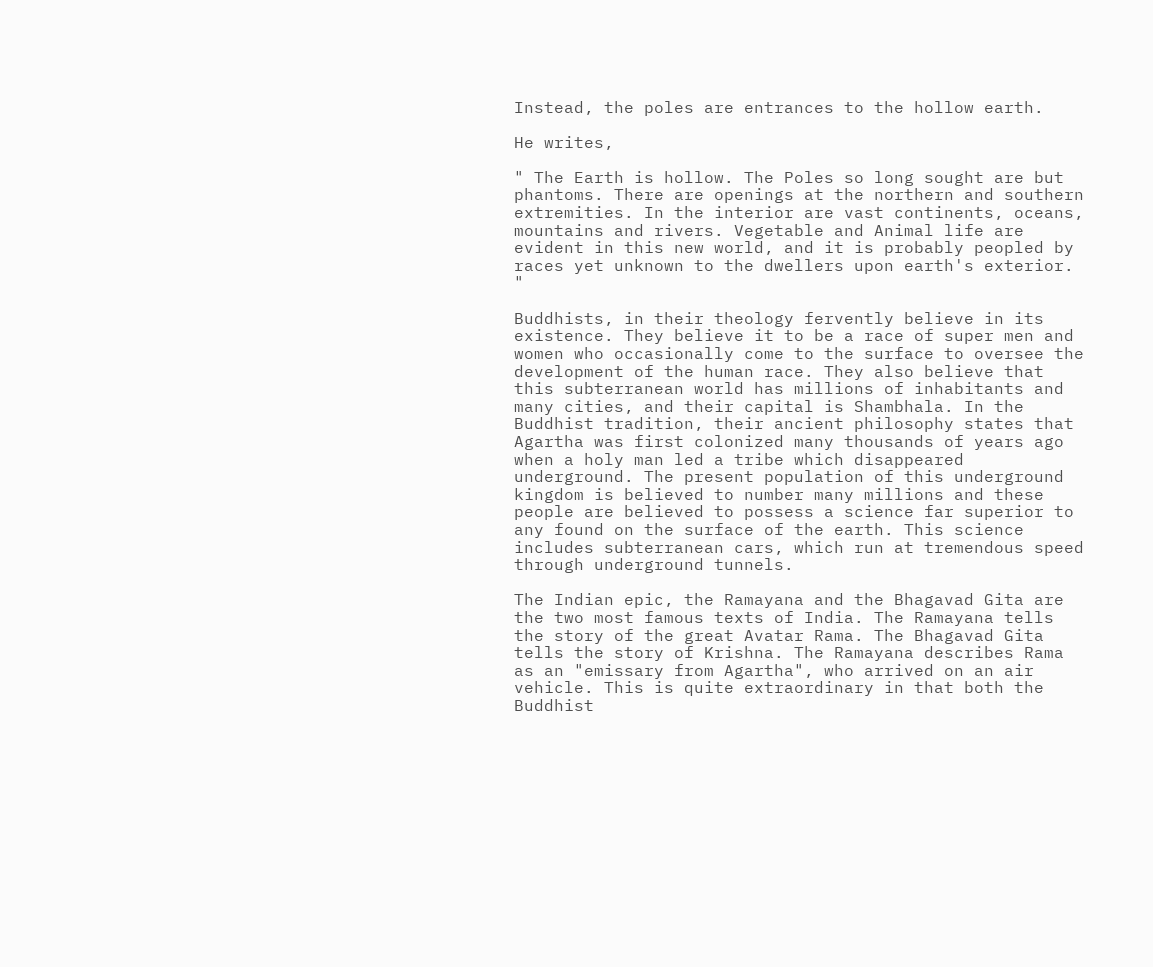Instead, the poles are entrances to the hollow earth.

He writes,

" The Earth is hollow. The Poles so long sought are but phantoms. There are openings at the northern and southern extremities. In the interior are vast continents, oceans, mountains and rivers. Vegetable and Animal life are evident in this new world, and it is probably peopled by races yet unknown to the dwellers upon earth's exterior. "

Buddhists, in their theology fervently believe in its existence. They believe it to be a race of super men and women who occasionally come to the surface to oversee the development of the human race. They also believe that this subterranean world has millions of inhabitants and many cities, and their capital is Shambhala. In the Buddhist tradition, their ancient philosophy states that Agartha was first colonized many thousands of years ago when a holy man led a tribe which disappeared underground. The present population of this underground kingdom is believed to number many millions and these people are believed to possess a science far superior to any found on the surface of the earth. This science includes subterranean cars, which run at tremendous speed through underground tunnels.

The Indian epic, the Ramayana and the Bhagavad Gita are the two most famous texts of India. The Ramayana tells the story of the great Avatar Rama. The Bhagavad Gita tells the story of Krishna. The Ramayana describes Rama as an "emissary from Agartha", who arrived on an air vehicle. This is quite extraordinary in that both the Buddhist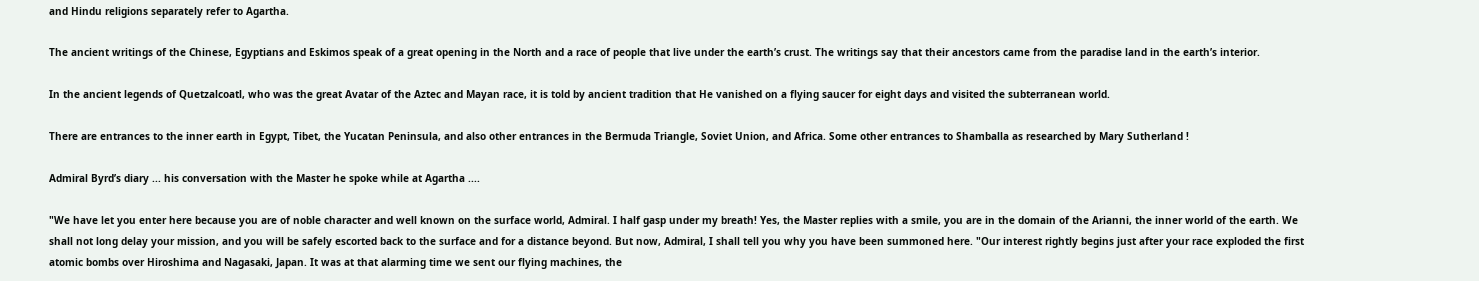and Hindu religions separately refer to Agartha.

The ancient writings of the Chinese, Egyptians and Eskimos speak of a great opening in the North and a race of people that live under the earth’s crust. The writings say that their ancestors came from the paradise land in the earth’s interior.

In the ancient legends of Quetzalcoatl, who was the great Avatar of the Aztec and Mayan race, it is told by ancient tradition that He vanished on a flying saucer for eight days and visited the subterranean world.

There are entrances to the inner earth in Egypt, Tibet, the Yucatan Peninsula, and also other entrances in the Bermuda Triangle, Soviet Union, and Africa. Some other entrances to Shamballa as researched by Mary Sutherland !

Admiral Byrd’s diary ... his conversation with the Master he spoke while at Agartha ....

"We have let you enter here because you are of noble character and well known on the surface world, Admiral. I half gasp under my breath! Yes, the Master replies with a smile, you are in the domain of the Arianni, the inner world of the earth. We shall not long delay your mission, and you will be safely escorted back to the surface and for a distance beyond. But now, Admiral, I shall tell you why you have been summoned here. "Our interest rightly begins just after your race exploded the first atomic bombs over Hiroshima and Nagasaki, Japan. It was at that alarming time we sent our flying machines, the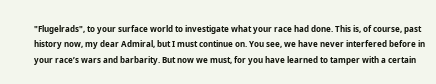"Flugelrads", to your surface world to investigate what your race had done. This is, of course, past history now, my dear Admiral, but I must continue on. You see, we have never interfered before in your race’s wars and barbarity. But now we must, for you have learned to tamper with a certain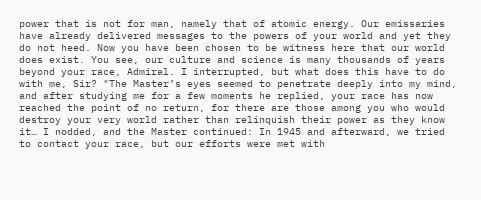power that is not for man, namely that of atomic energy. Our emissaries have already delivered messages to the powers of your world and yet they do not heed. Now you have been chosen to be witness here that our world does exist. You see, our culture and science is many thousands of years beyond your race, Admiral. I interrupted, but what does this have to do with me, Sir? "The Master’s eyes seemed to penetrate deeply into my mind, and after studying me for a few moments he replied, your race has now reached the point of no return, for there are those among you who would destroy your very world rather than relinquish their power as they know it… I nodded, and the Master continued: In 1945 and afterward, we tried to contact your race, but our efforts were met with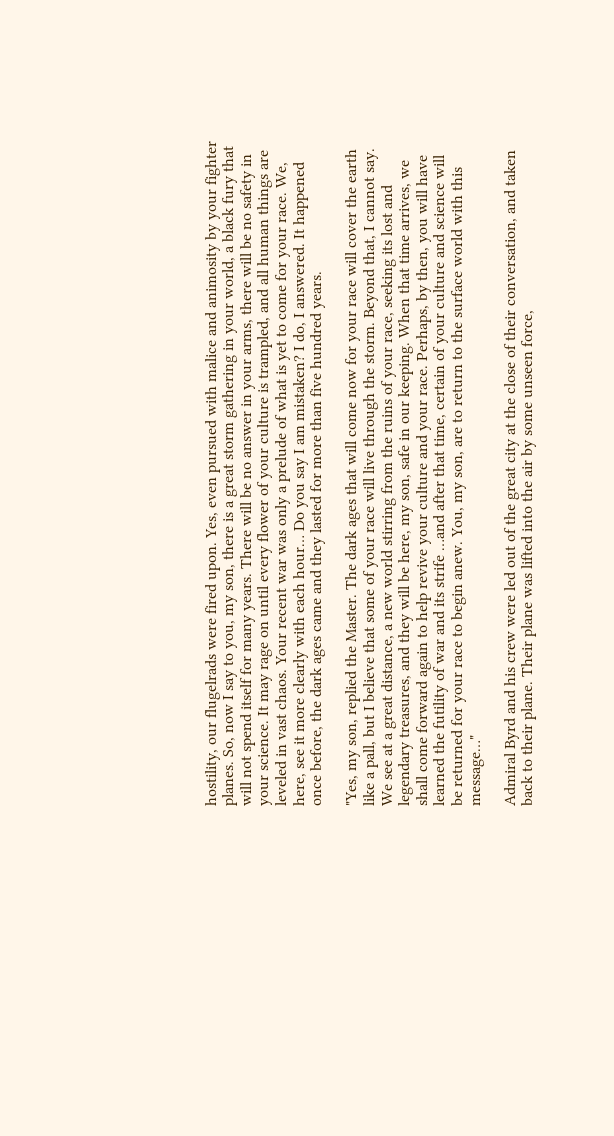hostility, our flugelrads were fired upon. Yes, even pursued with malice and animosity by your fighter planes. So, now I say to you, my son, there is a great storm gathering in your world, a black fury that will not spend itself for many years. There will be no answer in your arms, there will be no safety in your science. It may rage on until every flower of your culture is trampled, and all human things are leveled in vast chaos. Your recent war was only a prelude of what is yet to come for your race. We, here, see it more clearly with each hour… Do you say I am mistaken? I do, I answered. It happened once before, the dark ages came and they lasted for more than five hundred years.

"Yes, my son, replied the Master. The dark ages that will come now for your race will cover the earth like a pall, but I believe that some of your race will live through the storm. Beyond that, I cannot say. We see at a great distance, a new world stirring from the ruins of your race, seeking its lost and legendary treasures, and they will be here, my son, safe in our keeping. When that time arrives, we shall come forward again to help revive your culture and your race. Perhaps, by then, you will have learned the futility of war and its strife …and after that time, certain of your culture and science will be returned for your race to begin anew. You, my son, are to return to the surface world with this message…"

Admiral Byrd and his crew were led out of the great city at the close of their conversation, and taken back to their plane. Their plane was lifted into the air by some unseen force,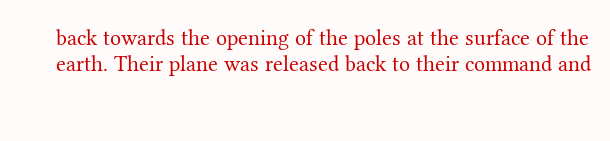back towards the opening of the poles at the surface of the earth. Their plane was released back to their command and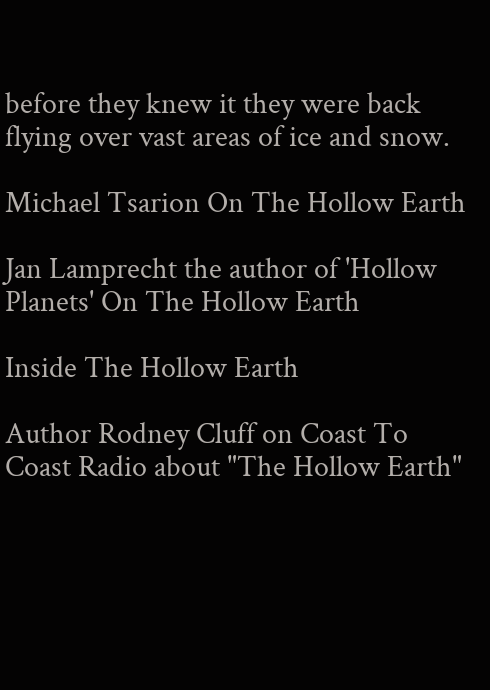before they knew it they were back flying over vast areas of ice and snow.

Michael Tsarion On The Hollow Earth

Jan Lamprecht the author of 'Hollow Planets' On The Hollow Earth

Inside The Hollow Earth

Author Rodney Cluff on Coast To Coast Radio about "The Hollow Earth"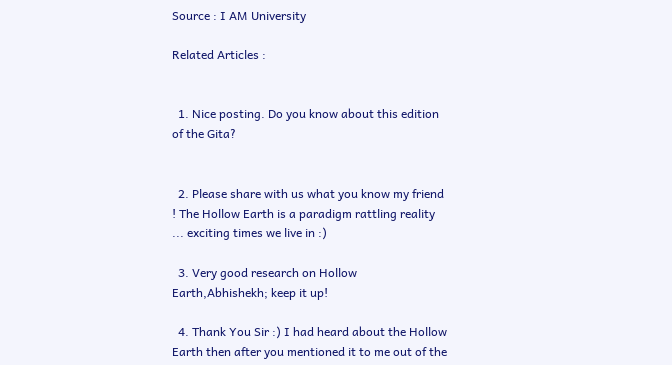Source : I AM University

Related Articles :


  1. Nice posting. Do you know about this edition of the Gita?


  2. Please share with us what you know my friend ! The Hollow Earth is a paradigm rattling reality ... exciting times we live in :)

  3. Very good research on Hollow Earth,Abhishekh; keep it up!

  4. Thank You Sir :) I had heard about the Hollow Earth then after you mentioned it to me out of the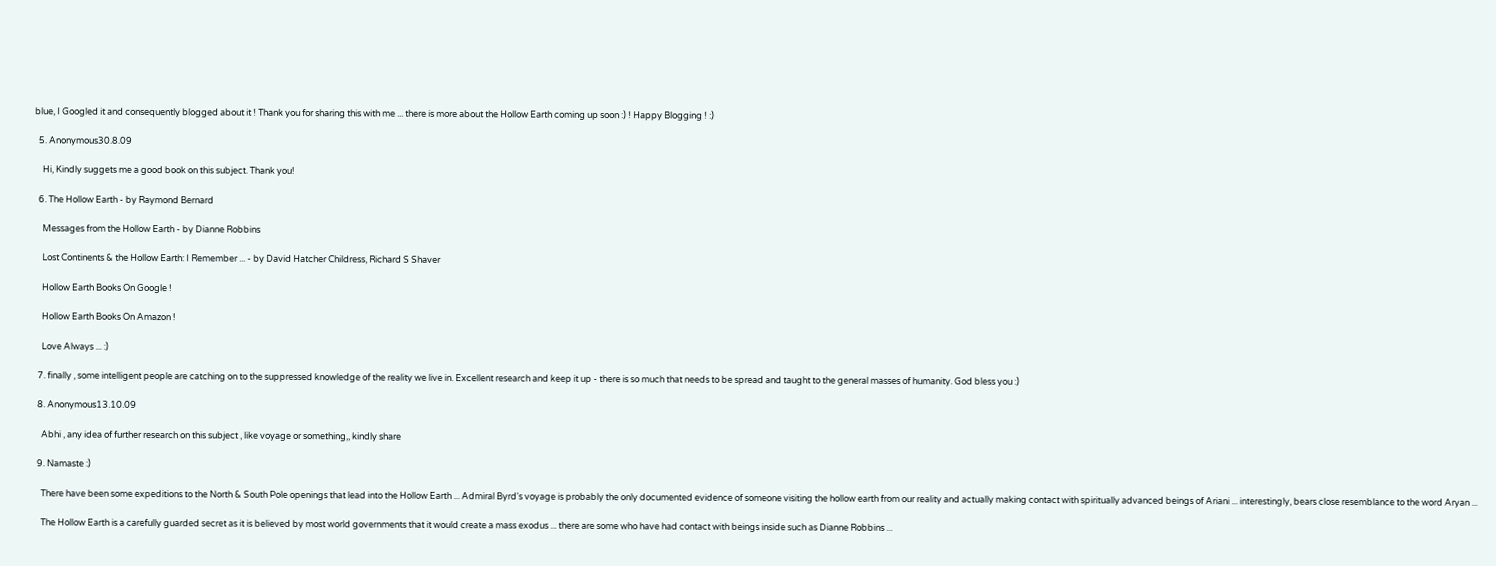blue, I Googled it and consequently blogged about it ! Thank you for sharing this with me ... there is more about the Hollow Earth coming up soon :) ! Happy Blogging ! :)

  5. Anonymous30.8.09

    Hi, Kindly suggets me a good book on this subject. Thank you!

  6. The Hollow Earth - by Raymond Bernard

    Messages from the Hollow Earth - by Dianne Robbins

    Lost Continents & the Hollow Earth: I Remember ... - by David Hatcher Childress, Richard S Shaver

    Hollow Earth Books On Google !

    Hollow Earth Books On Amazon !

    Love Always ... :)

  7. finally , some intelligent people are catching on to the suppressed knowledge of the reality we live in. Excellent research and keep it up - there is so much that needs to be spread and taught to the general masses of humanity. God bless you :)

  8. Anonymous13.10.09

    Abhi , any idea of further research on this subject , like voyage or something,, kindly share

  9. Namaste :)

    There have been some expeditions to the North & South Pole openings that lead into the Hollow Earth ... Admiral Byrd's voyage is probably the only documented evidence of someone visiting the hollow earth from our reality and actually making contact with spiritually advanced beings of Ariani ... interestingly, bears close resemblance to the word Aryan ...

    The Hollow Earth is a carefully guarded secret as it is believed by most world governments that it would create a mass exodus ... there are some who have had contact with beings inside such as Dianne Robbins ...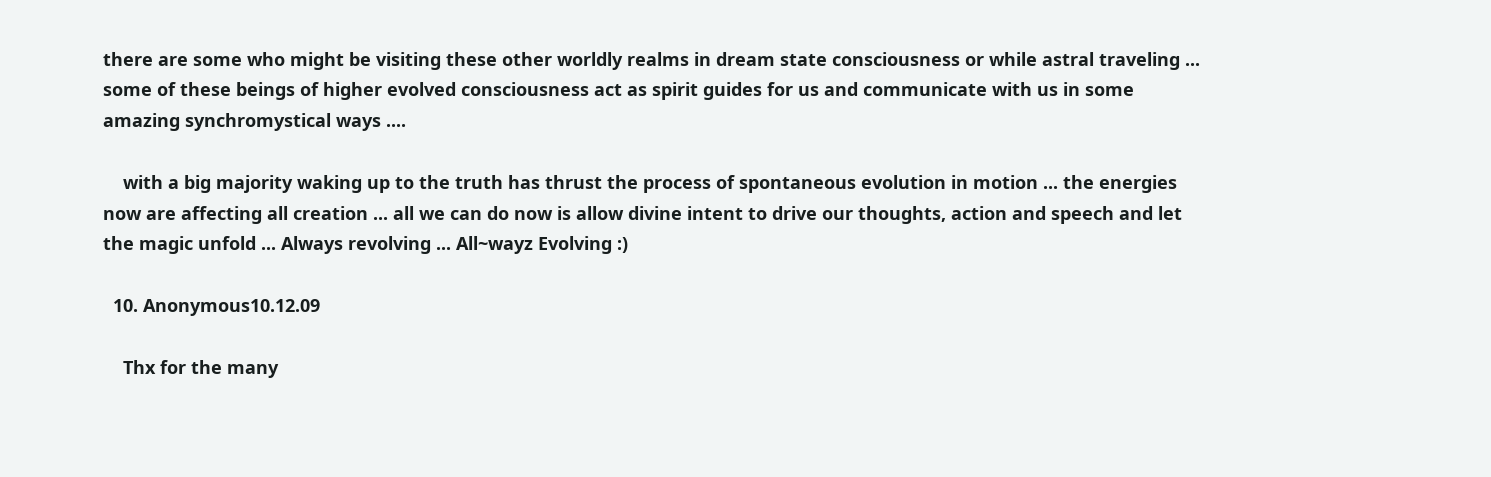there are some who might be visiting these other worldly realms in dream state consciousness or while astral traveling ... some of these beings of higher evolved consciousness act as spirit guides for us and communicate with us in some amazing synchromystical ways ....

    with a big majority waking up to the truth has thrust the process of spontaneous evolution in motion ... the energies now are affecting all creation ... all we can do now is allow divine intent to drive our thoughts, action and speech and let the magic unfold ... Always revolving ... All~wayz Evolving :)

  10. Anonymous10.12.09

    Thx for the many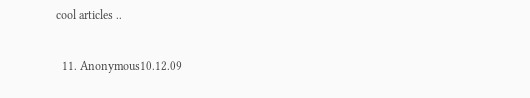cool articles ..

  11. Anonymous10.12.09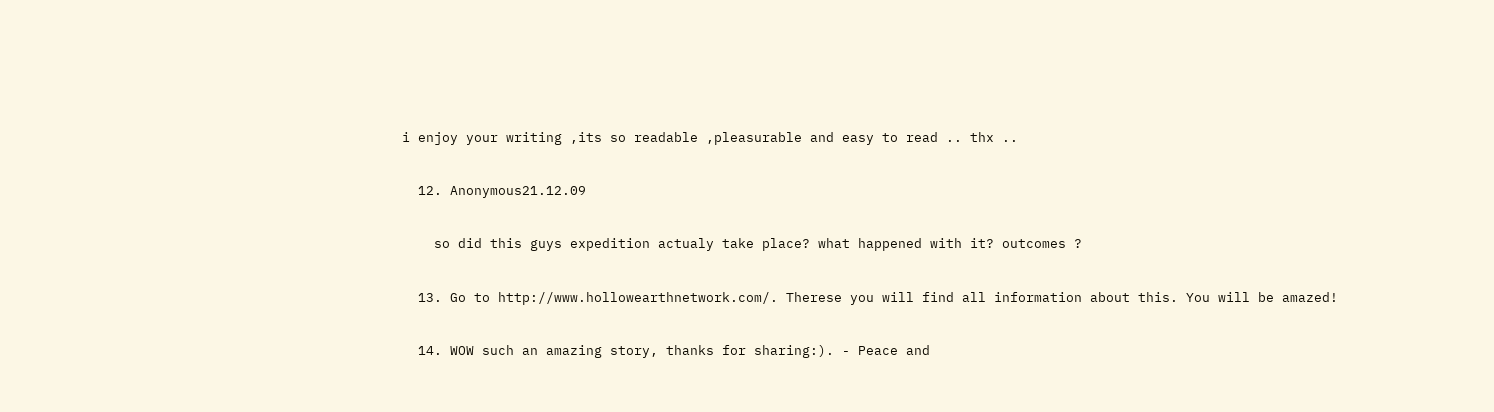i enjoy your writing ,its so readable ,pleasurable and easy to read .. thx ..

  12. Anonymous21.12.09

    so did this guys expedition actualy take place? what happened with it? outcomes ?

  13. Go to http://www.hollowearthnetwork.com/. Therese you will find all information about this. You will be amazed!

  14. WOW such an amazing story, thanks for sharing:). - Peace and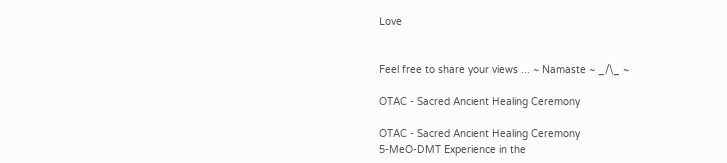Love


Feel free to share your views ... ~ Namaste ~ _/\_ ~

OTAC - Sacred Ancient Healing Ceremony

OTAC - Sacred Ancient Healing Ceremony
5-MeO-DMT Experience in the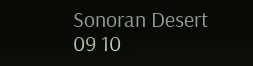Sonoran Desert
09 10